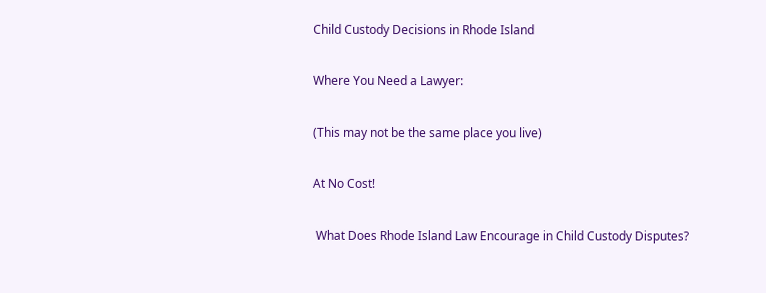Child Custody Decisions in Rhode Island

Where You Need a Lawyer:

(This may not be the same place you live)

At No Cost!

 What Does Rhode Island Law Encourage in Child Custody Disputes?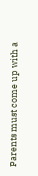Parents must come up with a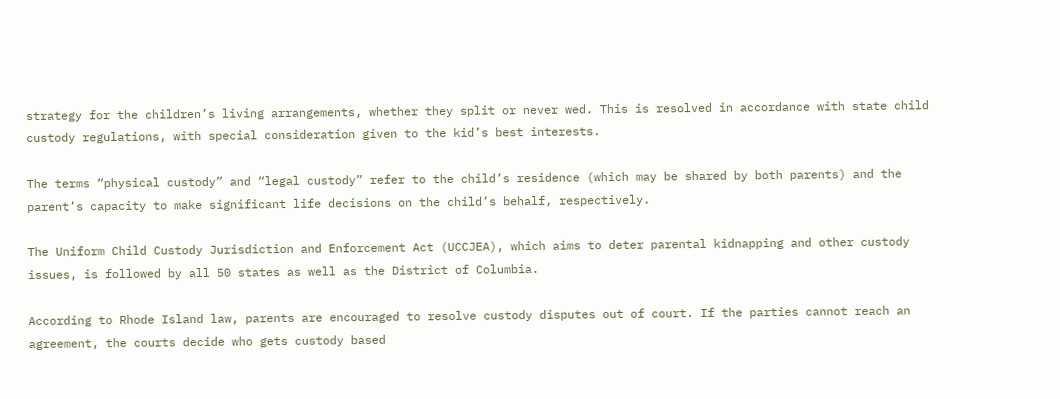strategy for the children’s living arrangements, whether they split or never wed. This is resolved in accordance with state child custody regulations, with special consideration given to the kid’s best interests.

The terms “physical custody” and “legal custody” refer to the child’s residence (which may be shared by both parents) and the parent’s capacity to make significant life decisions on the child’s behalf, respectively.

The Uniform Child Custody Jurisdiction and Enforcement Act (UCCJEA), which aims to deter parental kidnapping and other custody issues, is followed by all 50 states as well as the District of Columbia.

According to Rhode Island law, parents are encouraged to resolve custody disputes out of court. If the parties cannot reach an agreement, the courts decide who gets custody based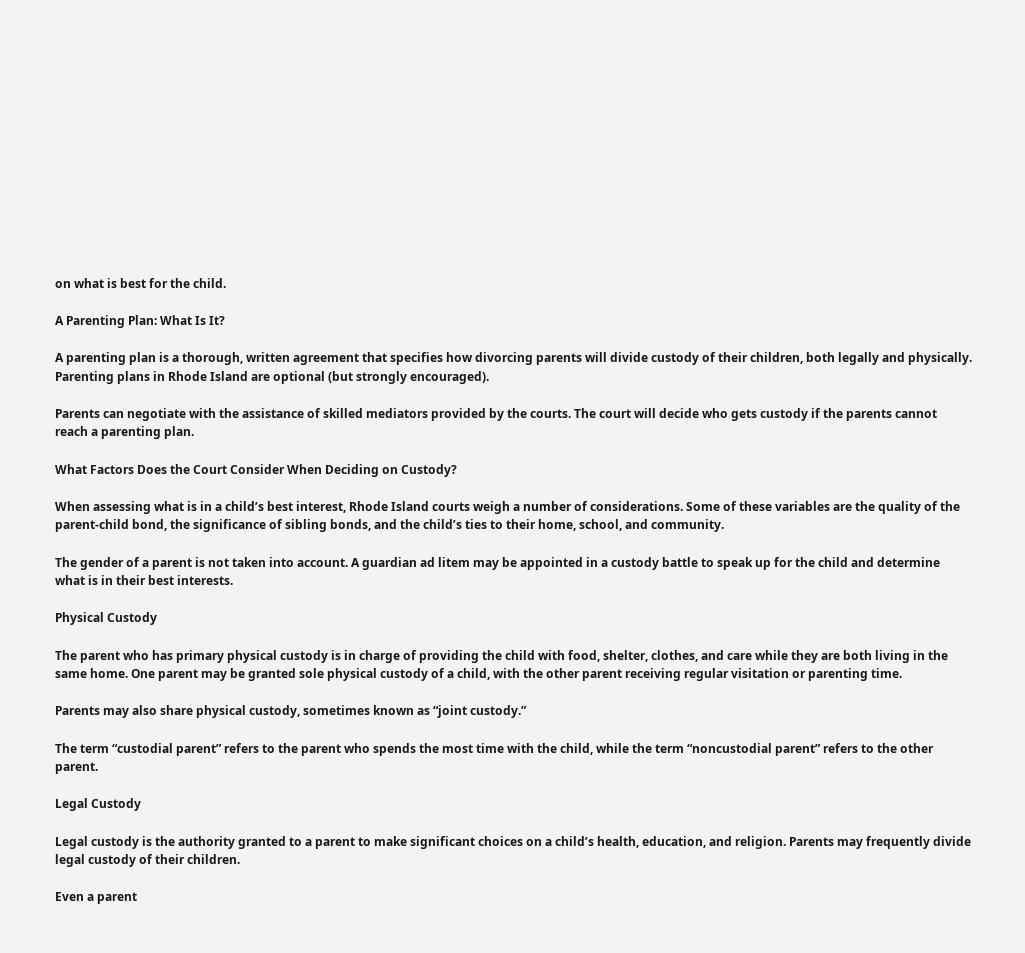on what is best for the child.

A Parenting Plan: What Is It?

A parenting plan is a thorough, written agreement that specifies how divorcing parents will divide custody of their children, both legally and physically. Parenting plans in Rhode Island are optional (but strongly encouraged).

Parents can negotiate with the assistance of skilled mediators provided by the courts. The court will decide who gets custody if the parents cannot reach a parenting plan.

What Factors Does the Court Consider When Deciding on Custody?

When assessing what is in a child’s best interest, Rhode Island courts weigh a number of considerations. Some of these variables are the quality of the parent-child bond, the significance of sibling bonds, and the child’s ties to their home, school, and community.

The gender of a parent is not taken into account. A guardian ad litem may be appointed in a custody battle to speak up for the child and determine what is in their best interests.

Physical Custody

The parent who has primary physical custody is in charge of providing the child with food, shelter, clothes, and care while they are both living in the same home. One parent may be granted sole physical custody of a child, with the other parent receiving regular visitation or parenting time.

Parents may also share physical custody, sometimes known as “joint custody.”

The term “custodial parent” refers to the parent who spends the most time with the child, while the term “noncustodial parent” refers to the other parent.

Legal Custody

Legal custody is the authority granted to a parent to make significant choices on a child’s health, education, and religion. Parents may frequently divide legal custody of their children.

Even a parent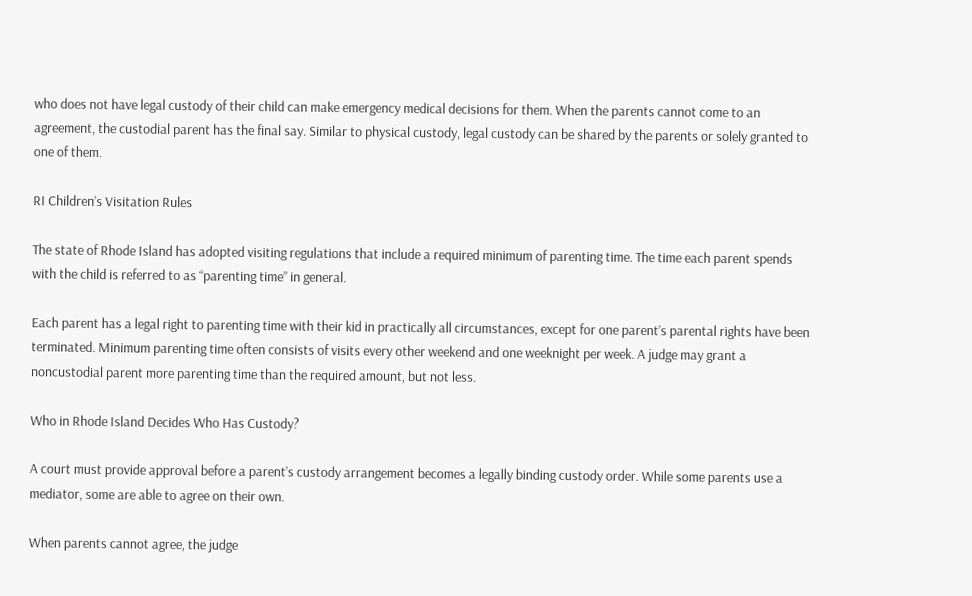who does not have legal custody of their child can make emergency medical decisions for them. When the parents cannot come to an agreement, the custodial parent has the final say. Similar to physical custody, legal custody can be shared by the parents or solely granted to one of them.

RI Children’s Visitation Rules

The state of Rhode Island has adopted visiting regulations that include a required minimum of parenting time. The time each parent spends with the child is referred to as “parenting time” in general.

Each parent has a legal right to parenting time with their kid in practically all circumstances, except for one parent’s parental rights have been terminated. Minimum parenting time often consists of visits every other weekend and one weeknight per week. A judge may grant a noncustodial parent more parenting time than the required amount, but not less.

Who in Rhode Island Decides Who Has Custody?

A court must provide approval before a parent’s custody arrangement becomes a legally binding custody order. While some parents use a mediator, some are able to agree on their own.

When parents cannot agree, the judge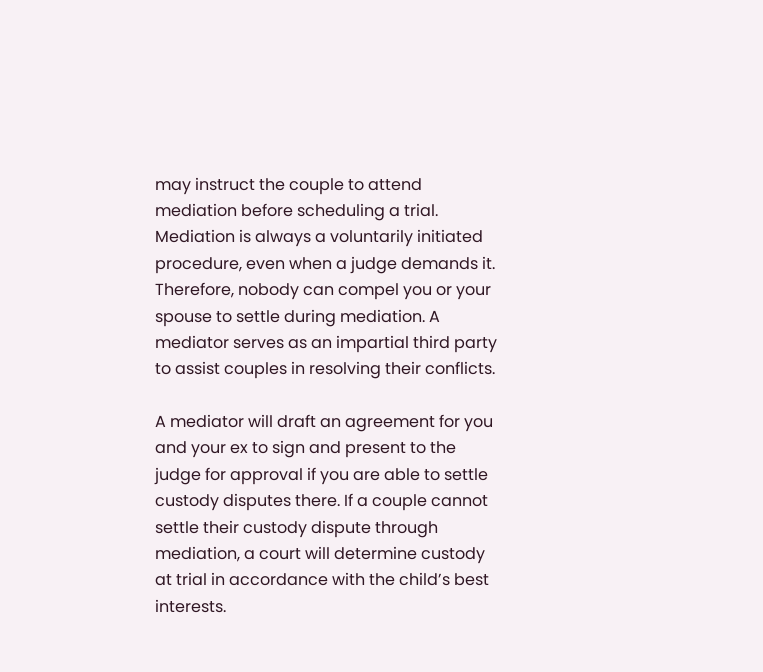may instruct the couple to attend mediation before scheduling a trial. Mediation is always a voluntarily initiated procedure, even when a judge demands it. Therefore, nobody can compel you or your spouse to settle during mediation. A mediator serves as an impartial third party to assist couples in resolving their conflicts.

A mediator will draft an agreement for you and your ex to sign and present to the judge for approval if you are able to settle custody disputes there. If a couple cannot settle their custody dispute through mediation, a court will determine custody at trial in accordance with the child’s best interests.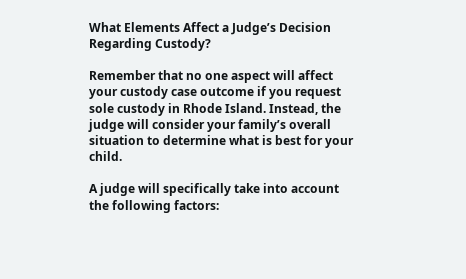What Elements Affect a Judge’s Decision Regarding Custody?

Remember that no one aspect will affect your custody case outcome if you request sole custody in Rhode Island. Instead, the judge will consider your family’s overall situation to determine what is best for your child.

A judge will specifically take into account the following factors: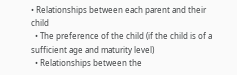• Relationships between each parent and their child
  • The preference of the child (if the child is of a sufficient age and maturity level)
  • Relationships between the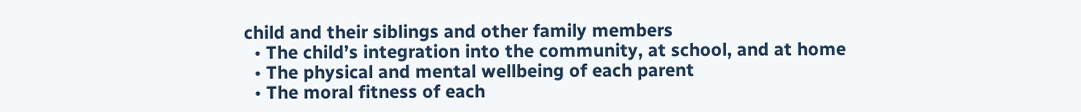child and their siblings and other family members
  • The child’s integration into the community, at school, and at home
  • The physical and mental wellbeing of each parent
  • The moral fitness of each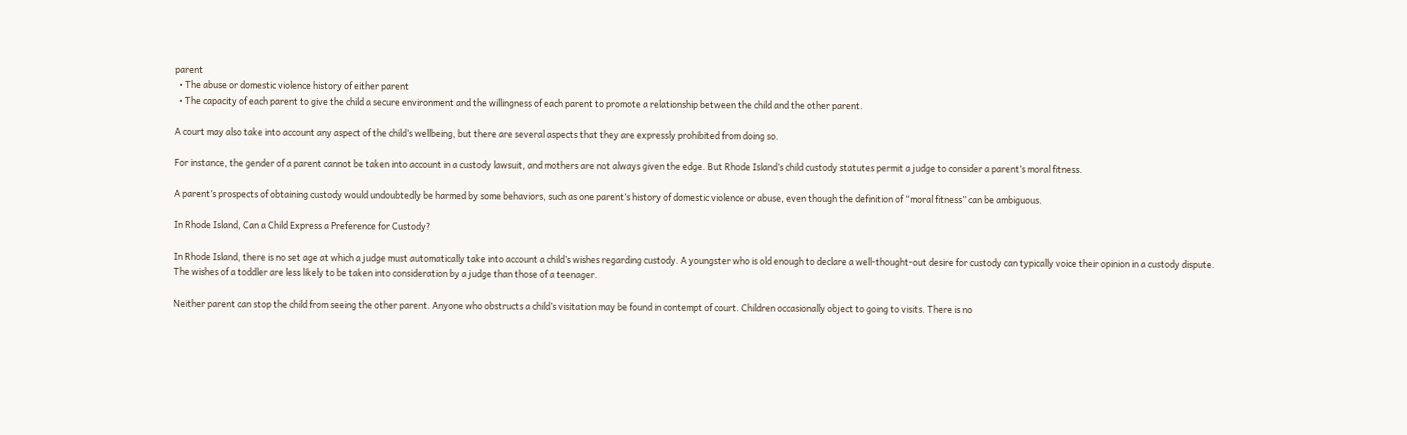parent
  • The abuse or domestic violence history of either parent
  • The capacity of each parent to give the child a secure environment and the willingness of each parent to promote a relationship between the child and the other parent.

A court may also take into account any aspect of the child’s wellbeing, but there are several aspects that they are expressly prohibited from doing so.

For instance, the gender of a parent cannot be taken into account in a custody lawsuit, and mothers are not always given the edge. But Rhode Island’s child custody statutes permit a judge to consider a parent’s moral fitness.

A parent’s prospects of obtaining custody would undoubtedly be harmed by some behaviors, such as one parent’s history of domestic violence or abuse, even though the definition of “moral fitness” can be ambiguous.

In Rhode Island, Can a Child Express a Preference for Custody?

In Rhode Island, there is no set age at which a judge must automatically take into account a child’s wishes regarding custody. A youngster who is old enough to declare a well-thought-out desire for custody can typically voice their opinion in a custody dispute. The wishes of a toddler are less likely to be taken into consideration by a judge than those of a teenager.

Neither parent can stop the child from seeing the other parent. Anyone who obstructs a child’s visitation may be found in contempt of court. Children occasionally object to going to visits. There is no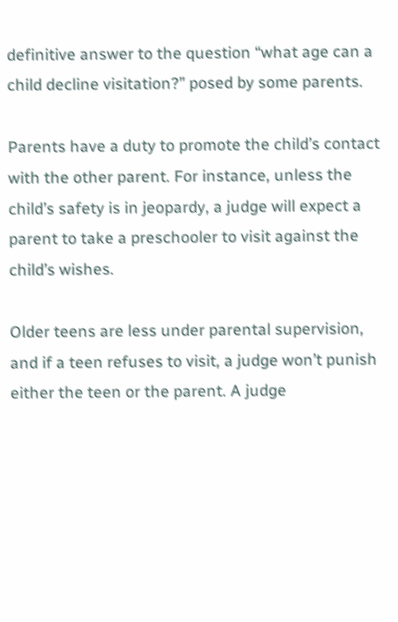definitive answer to the question “what age can a child decline visitation?” posed by some parents.

Parents have a duty to promote the child’s contact with the other parent. For instance, unless the child’s safety is in jeopardy, a judge will expect a parent to take a preschooler to visit against the child’s wishes.

Older teens are less under parental supervision, and if a teen refuses to visit, a judge won’t punish either the teen or the parent. A judge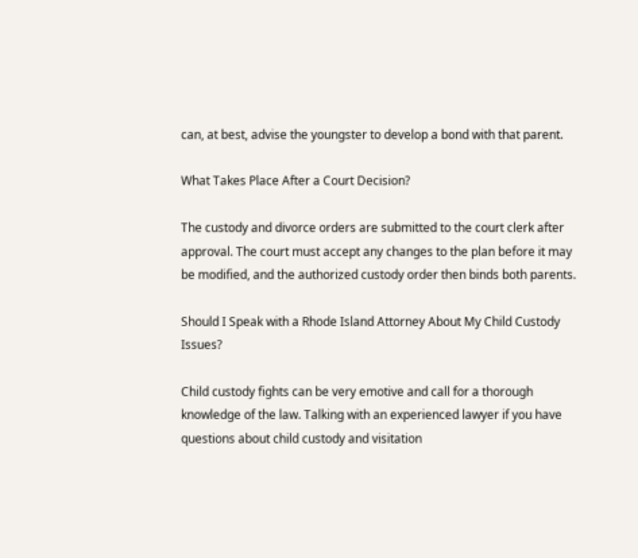can, at best, advise the youngster to develop a bond with that parent.

What Takes Place After a Court Decision?

The custody and divorce orders are submitted to the court clerk after approval. The court must accept any changes to the plan before it may be modified, and the authorized custody order then binds both parents.

Should I Speak with a Rhode Island Attorney About My Child Custody Issues?

Child custody fights can be very emotive and call for a thorough knowledge of the law. Talking with an experienced lawyer if you have questions about child custody and visitation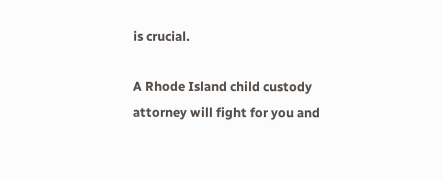is crucial.

A Rhode Island child custody attorney will fight for you and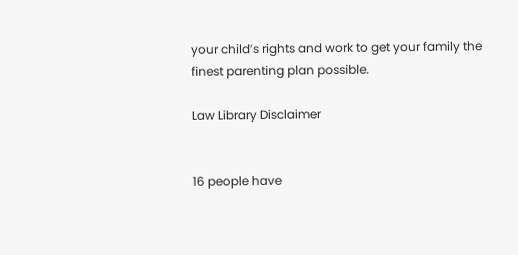your child’s rights and work to get your family the finest parenting plan possible.

Law Library Disclaimer


16 people have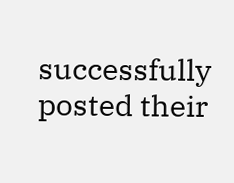successfully posted their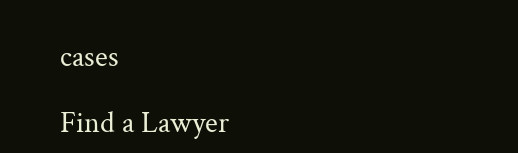cases

Find a Lawyer